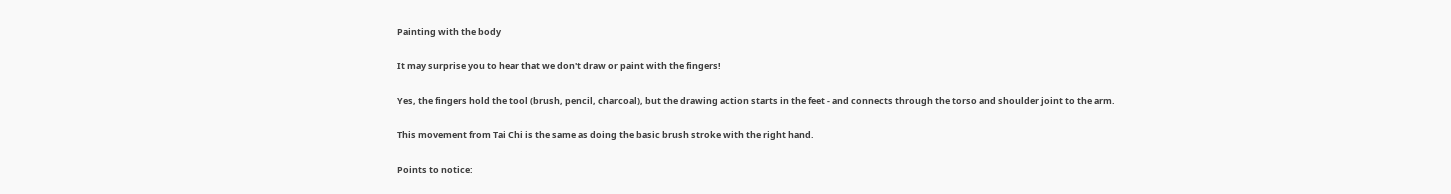Painting with the body

It may surprise you to hear that we don't draw or paint with the fingers!

Yes, the fingers hold the tool (brush, pencil, charcoal), but the drawing action starts in the feet - and connects through the torso and shoulder joint to the arm.

This movement from Tai Chi is the same as doing the basic brush stroke with the right hand.

Points to notice: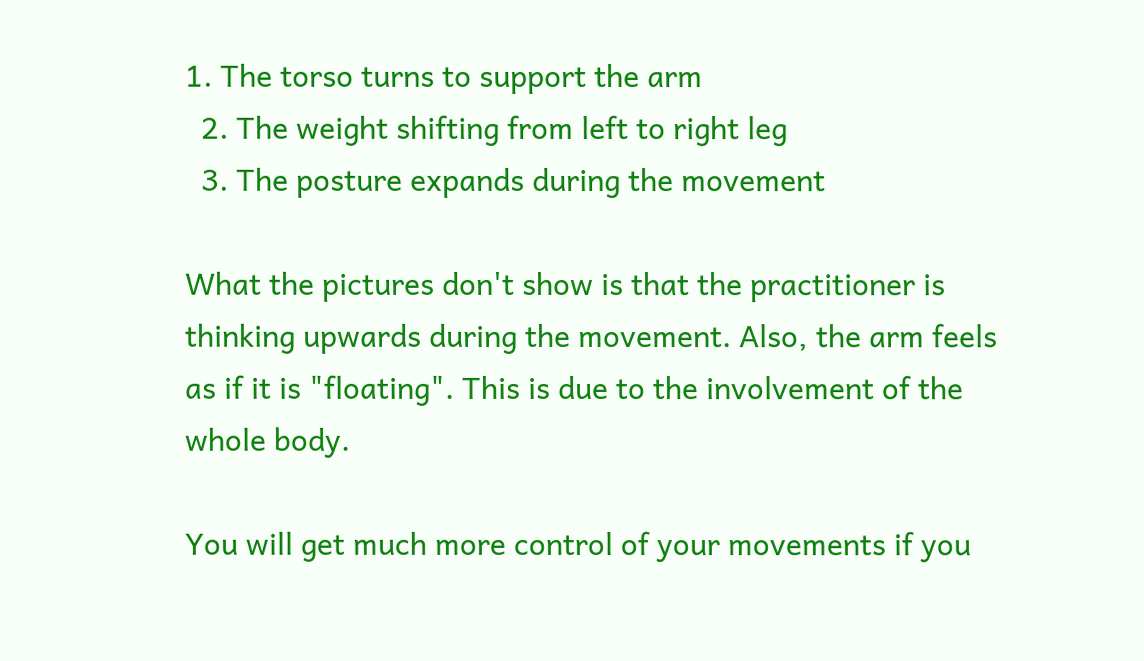1. The torso turns to support the arm
  2. The weight shifting from left to right leg
  3. The posture expands during the movement

What the pictures don't show is that the practitioner is thinking upwards during the movement. Also, the arm feels as if it is "floating". This is due to the involvement of the whole body.

You will get much more control of your movements if you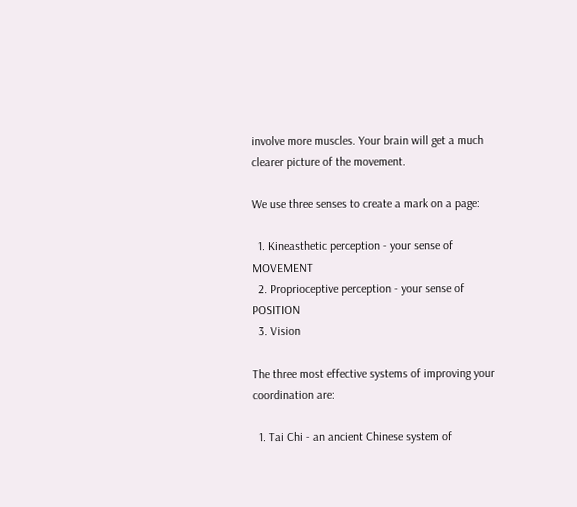involve more muscles. Your brain will get a much clearer picture of the movement.

We use three senses to create a mark on a page:

  1. Kineasthetic perception - your sense of MOVEMENT
  2. Proprioceptive perception - your sense of POSITION
  3. Vision

The three most effective systems of improving your coordination are:

  1. Tai Chi - an ancient Chinese system of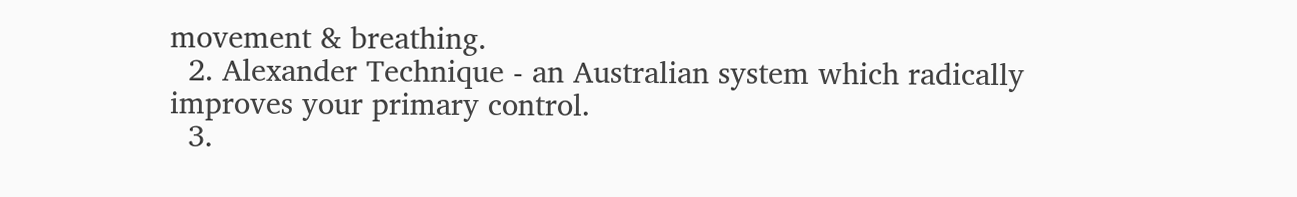movement & breathing.
  2. Alexander Technique - an Australian system which radically improves your primary control.
  3.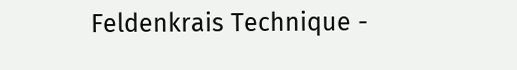Feldenkrais Technique -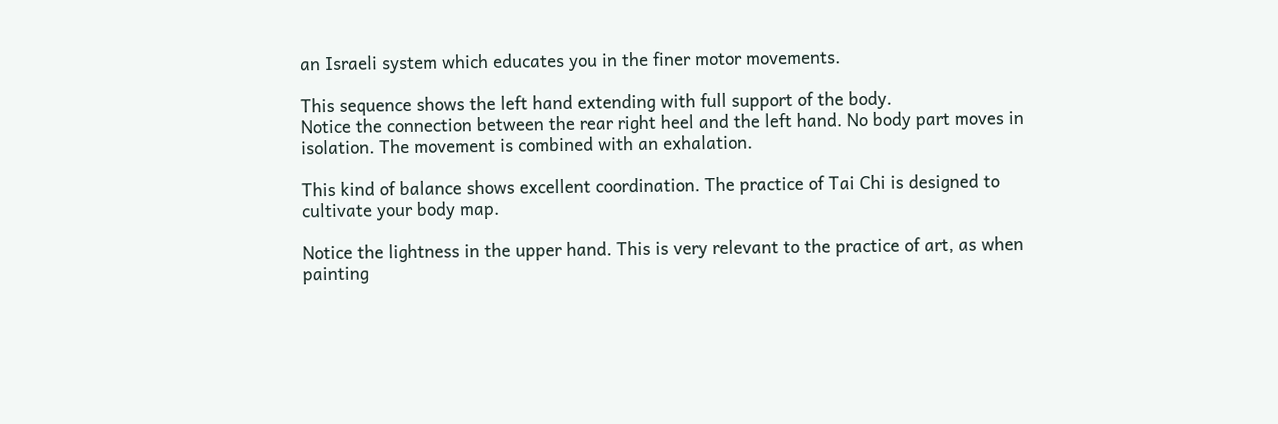an Israeli system which educates you in the finer motor movements.

This sequence shows the left hand extending with full support of the body.
Notice the connection between the rear right heel and the left hand. No body part moves in isolation. The movement is combined with an exhalation.

This kind of balance shows excellent coordination. The practice of Tai Chi is designed to cultivate your body map.

Notice the lightness in the upper hand. This is very relevant to the practice of art, as when painting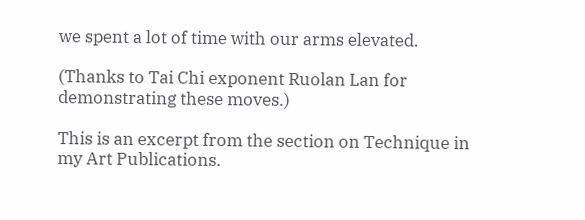we spent a lot of time with our arms elevated.

(Thanks to Tai Chi exponent Ruolan Lan for demonstrating these moves.)

This is an excerpt from the section on Technique in my Art Publications.